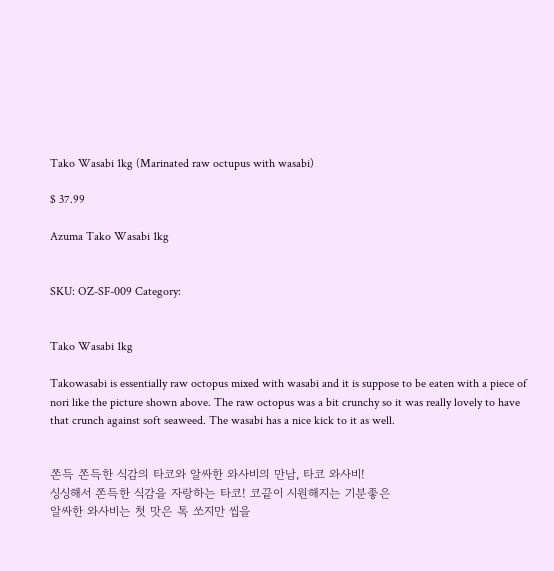Tako Wasabi 1kg (Marinated raw octupus with wasabi)

$ 37.99

Azuma Tako Wasabi 1kg


SKU: OZ-SF-009 Category:


Tako Wasabi 1kg

Takowasabi is essentially raw octopus mixed with wasabi and it is suppose to be eaten with a piece of nori like the picture shown above. The raw octopus was a bit crunchy so it was really lovely to have that crunch against soft seaweed. The wasabi has a nice kick to it as well.


쫀득 쫀득한 식감의 타코와 알싸한 와사비의 만남, 타코 와사비!
싱싱해서 쫀득한 식감을 자랑하는 타코! 코끝이 시원해지는 기분좋은
알싸한 와사비는 첫 맛은 톡 쏘지만 씹을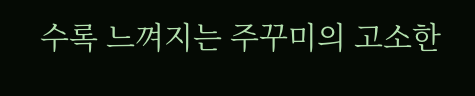수록 느껴지는 주꾸미의 고소한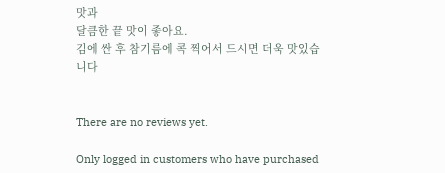맛과
달큼한 끝 맛이 좋아요.
김에 싼 후 참기름에 콕 찍어서 드시면 더욱 맛있습니다


There are no reviews yet.

Only logged in customers who have purchased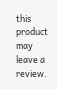this product may leave a review.